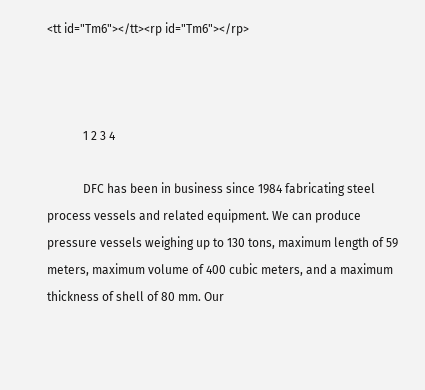<tt id="Tm6"></tt><rp id="Tm6"></rp>



            1 2 3 4

            DFC has been in business since 1984 fabricating steel process vessels and related equipment. We can produce pressure vessels weighing up to 130 tons, maximum length of 59 meters, maximum volume of 400 cubic meters, and a maximum thickness of shell of 80 mm. Our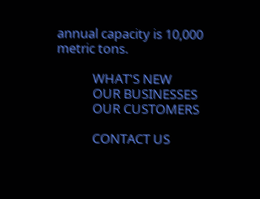annual capacity is 10,000 metric tons.

            WHAT'S NEW
            OUR BUSINESSES
            OUR CUSTOMERS

            CONTACT US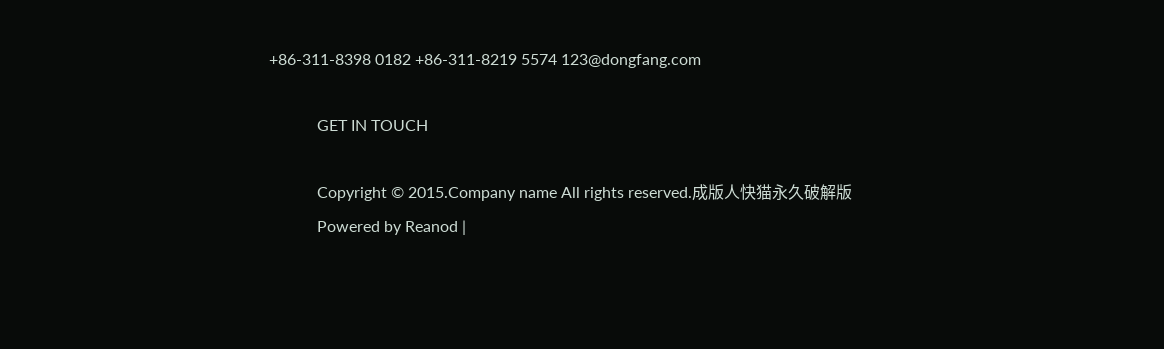+86-311-8398 0182 +86-311-8219 5574 123@dongfang.com

            GET IN TOUCH

            Copyright © 2015.Company name All rights reserved.成版人快猫永久破解版
            Powered by Reanod |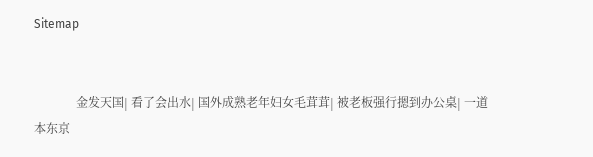Sitemap


              金发天国| 看了会出水| 国外成熟老年妇女毛茸茸| 被老板强行摁到办公桌| 一道本东京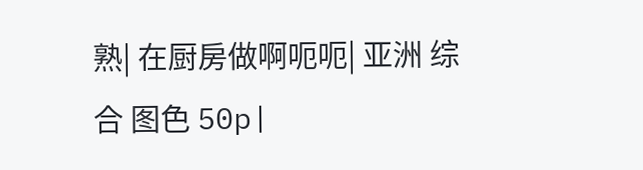熟| 在厨房做啊呃呃| 亚洲 综合 图色 50p|